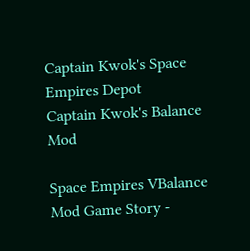Captain Kwok's Space Empires Depot
Captain Kwok's Balance Mod

Space Empires VBalance Mod Game Story -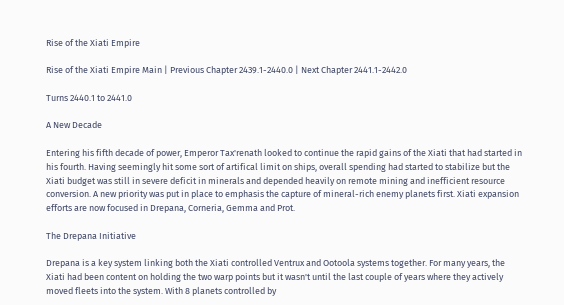Rise of the Xiati Empire

Rise of the Xiati Empire Main | Previous Chapter 2439.1-2440.0 | Next Chapter 2441.1-2442.0

Turns 2440.1 to 2441.0

A New Decade

Entering his fifth decade of power, Emperor Tax'renath looked to continue the rapid gains of the Xiati that had started in his fourth. Having seemingly hit some sort of artifical limit on ships, overall spending had started to stabilize but the Xiati budget was still in severe deficit in minerals and depended heavily on remote mining and inefficient resource conversion. A new priority was put in place to emphasis the capture of mineral-rich enemy planets first. Xiati expansion efforts are now focused in Drepana, Corneria, Gemma and Prot.

The Drepana Initiative

Drepana is a key system linking both the Xiati controlled Ventrux and Ootoola systems together. For many years, the Xiati had been content on holding the two warp points but it wasn't until the last couple of years where they actively moved fleets into the system. With 8 planets controlled by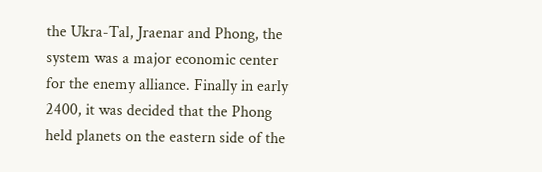the Ukra-Tal, Jraenar and Phong, the system was a major economic center for the enemy alliance. Finally in early 2400, it was decided that the Phong held planets on the eastern side of the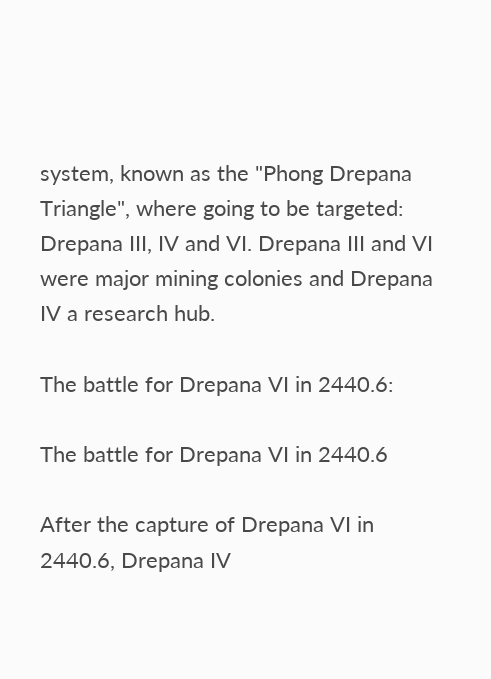system, known as the "Phong Drepana Triangle", where going to be targeted: Drepana III, IV and VI. Drepana III and VI were major mining colonies and Drepana IV a research hub.

The battle for Drepana VI in 2440.6:

The battle for Drepana VI in 2440.6

After the capture of Drepana VI in 2440.6, Drepana IV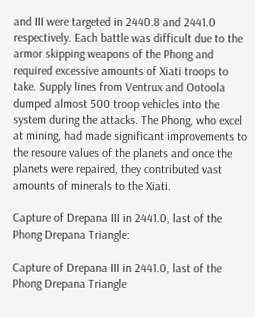and III were targeted in 2440.8 and 2441.0 respectively. Each battle was difficult due to the armor skipping weapons of the Phong and required excessive amounts of Xiati troops to take. Supply lines from Ventrux and Ootoola dumped almost 500 troop vehicles into the system during the attacks. The Phong, who excel at mining, had made significant improvements to the resoure values of the planets and once the planets were repaired, they contributed vast amounts of minerals to the Xiati.

Capture of Drepana III in 2441.0, last of the Phong Drepana Triangle:

Capture of Drepana III in 2441.0, last of the Phong Drepana Triangle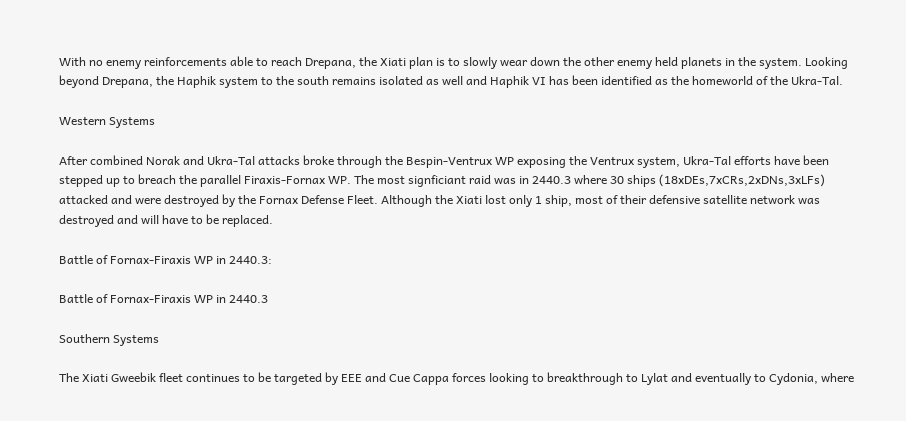With no enemy reinforcements able to reach Drepana, the Xiati plan is to slowly wear down the other enemy held planets in the system. Looking beyond Drepana, the Haphik system to the south remains isolated as well and Haphik VI has been identified as the homeworld of the Ukra-Tal.

Western Systems

After combined Norak and Ukra-Tal attacks broke through the Bespin-Ventrux WP exposing the Ventrux system, Ukra-Tal efforts have been stepped up to breach the parallel Firaxis-Fornax WP. The most signficiant raid was in 2440.3 where 30 ships (18xDEs,7xCRs,2xDNs,3xLFs) attacked and were destroyed by the Fornax Defense Fleet. Although the Xiati lost only 1 ship, most of their defensive satellite network was destroyed and will have to be replaced.

Battle of Fornax-Firaxis WP in 2440.3:

Battle of Fornax-Firaxis WP in 2440.3

Southern Systems

The Xiati Gweebik fleet continues to be targeted by EEE and Cue Cappa forces looking to breakthrough to Lylat and eventually to Cydonia, where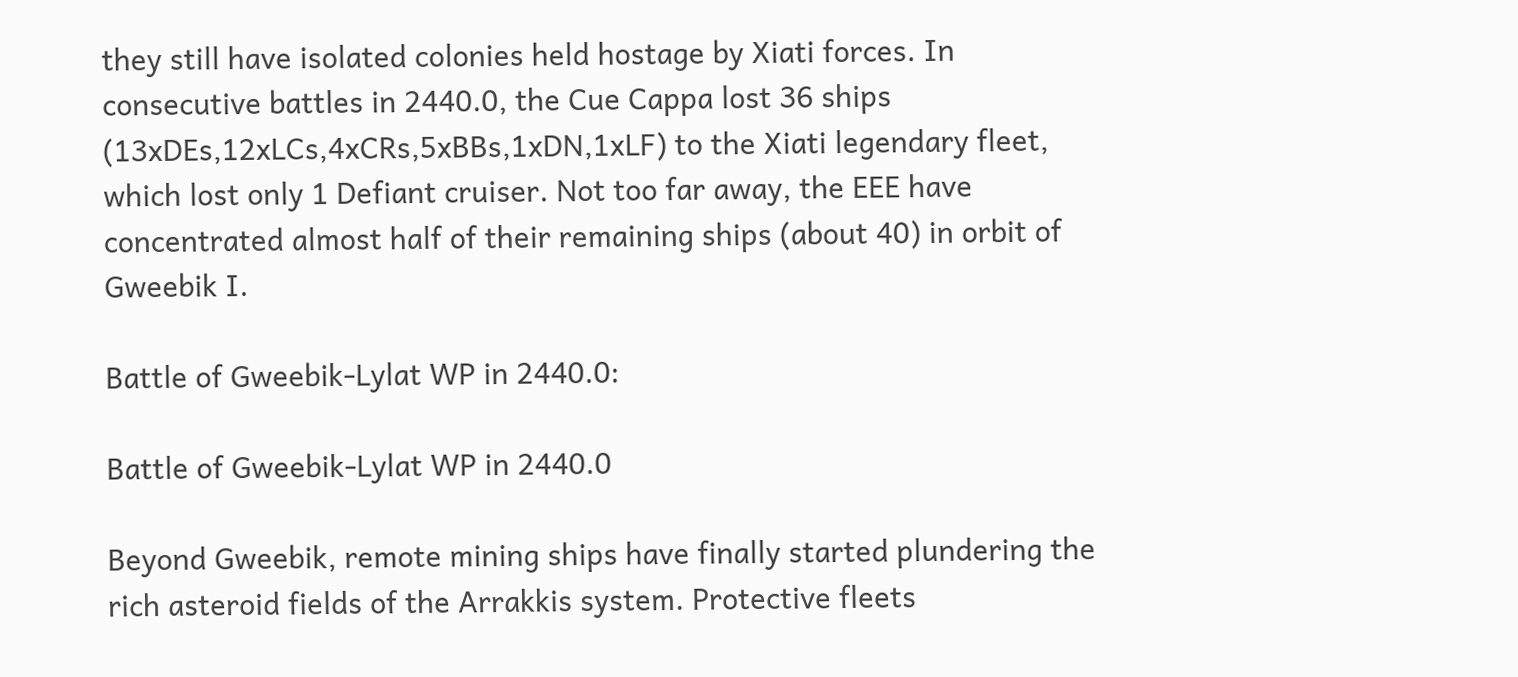they still have isolated colonies held hostage by Xiati forces. In consecutive battles in 2440.0, the Cue Cappa lost 36 ships (13xDEs,12xLCs,4xCRs,5xBBs,1xDN,1xLF) to the Xiati legendary fleet, which lost only 1 Defiant cruiser. Not too far away, the EEE have concentrated almost half of their remaining ships (about 40) in orbit of Gweebik I.

Battle of Gweebik-Lylat WP in 2440.0:

Battle of Gweebik-Lylat WP in 2440.0

Beyond Gweebik, remote mining ships have finally started plundering the rich asteroid fields of the Arrakkis system. Protective fleets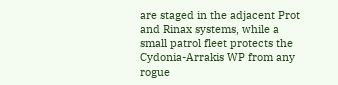are staged in the adjacent Prot and Rinax systems, while a small patrol fleet protects the Cydonia-Arrakis WP from any rogue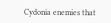Cydonia enemies that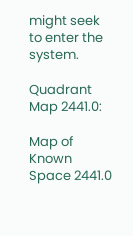might seek to enter the system.

Quadrant Map 2441.0:

Map of Known Space 2441.0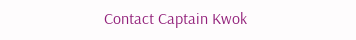Contact Captain Kwok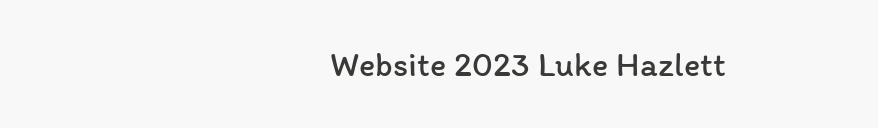Website 2023 Luke Hazlett